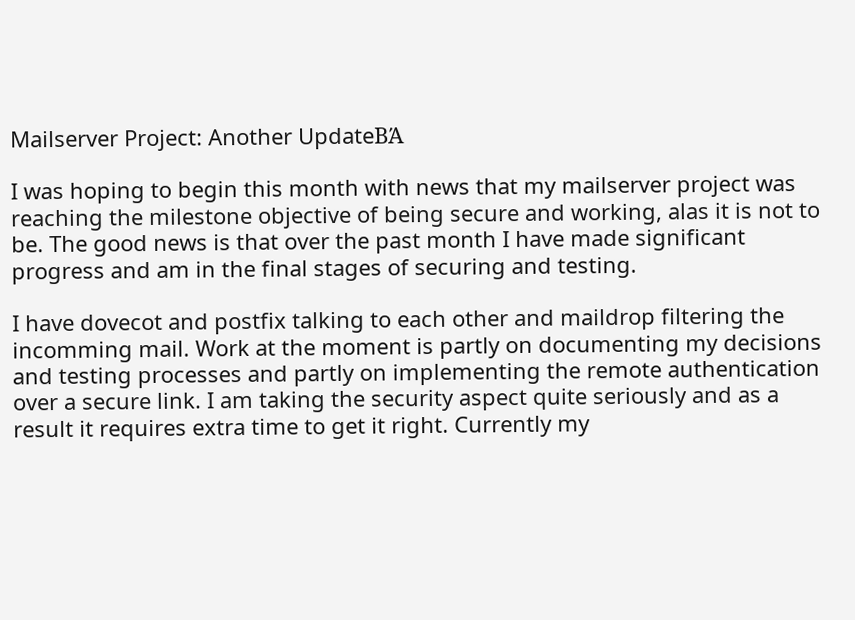Mailserver Project: Another UpdateΒΆ

I was hoping to begin this month with news that my mailserver project was reaching the milestone objective of being secure and working, alas it is not to be. The good news is that over the past month I have made significant progress and am in the final stages of securing and testing.

I have dovecot and postfix talking to each other and maildrop filtering the incomming mail. Work at the moment is partly on documenting my decisions and testing processes and partly on implementing the remote authentication over a secure link. I am taking the security aspect quite seriously and as a result it requires extra time to get it right. Currently my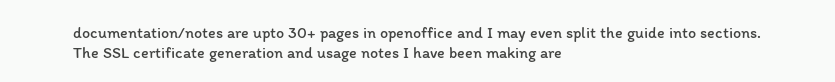documentation/notes are upto 30+ pages in openoffice and I may even split the guide into sections. The SSL certificate generation and usage notes I have been making are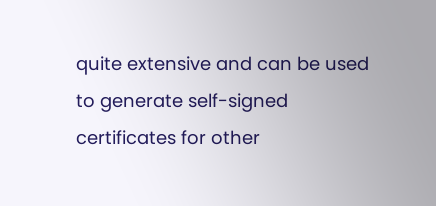quite extensive and can be used to generate self-signed certificates for other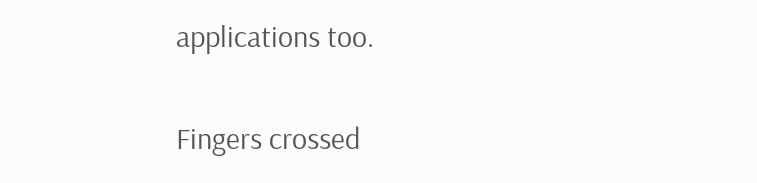applications too.

Fingers crossed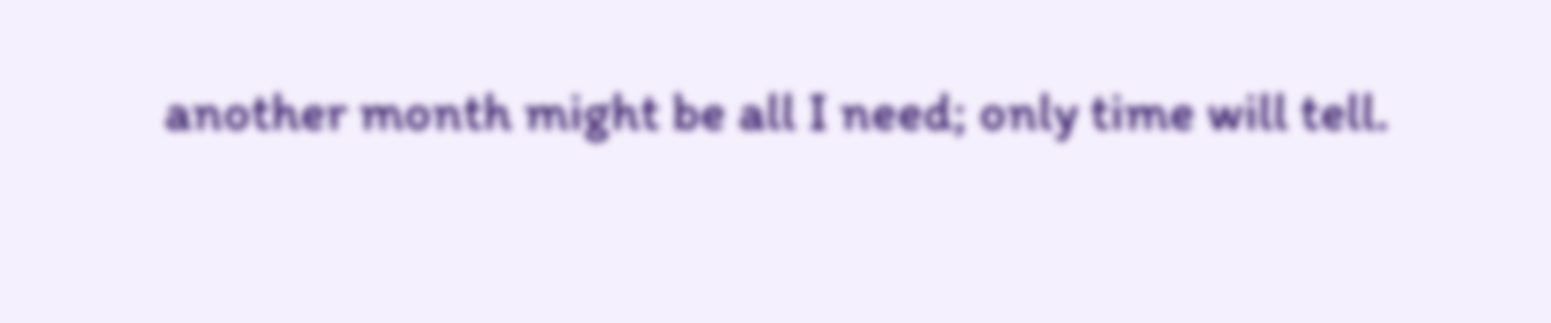another month might be all I need; only time will tell.